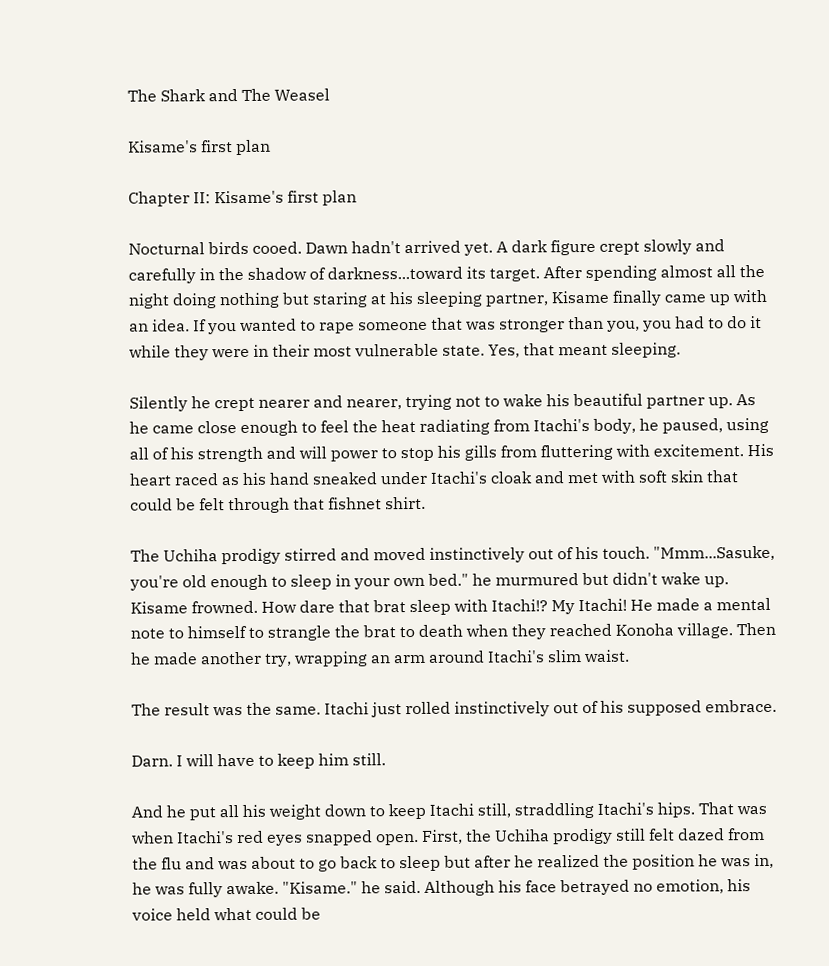The Shark and The Weasel

Kisame's first plan

Chapter II: Kisame's first plan

Nocturnal birds cooed. Dawn hadn't arrived yet. A dark figure crept slowly and carefully in the shadow of darkness...toward its target. After spending almost all the night doing nothing but staring at his sleeping partner, Kisame finally came up with an idea. If you wanted to rape someone that was stronger than you, you had to do it while they were in their most vulnerable state. Yes, that meant sleeping.

Silently he crept nearer and nearer, trying not to wake his beautiful partner up. As he came close enough to feel the heat radiating from Itachi's body, he paused, using all of his strength and will power to stop his gills from fluttering with excitement. His heart raced as his hand sneaked under Itachi's cloak and met with soft skin that could be felt through that fishnet shirt.

The Uchiha prodigy stirred and moved instinctively out of his touch. "Mmm...Sasuke, you're old enough to sleep in your own bed." he murmured but didn't wake up. Kisame frowned. How dare that brat sleep with Itachi!? My Itachi! He made a mental note to himself to strangle the brat to death when they reached Konoha village. Then he made another try, wrapping an arm around Itachi's slim waist.

The result was the same. Itachi just rolled instinctively out of his supposed embrace.

Darn. I will have to keep him still.

And he put all his weight down to keep Itachi still, straddling Itachi's hips. That was when Itachi's red eyes snapped open. First, the Uchiha prodigy still felt dazed from the flu and was about to go back to sleep but after he realized the position he was in, he was fully awake. "Kisame." he said. Although his face betrayed no emotion, his voice held what could be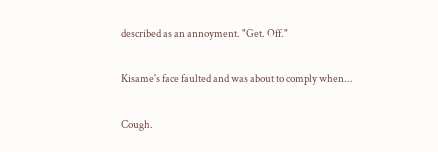described as an annoyment. "Get. Off."

Kisame's face faulted and was about to comply when...

Cough.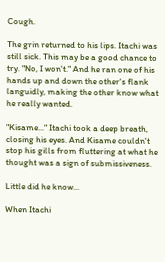Cough.

The grin returned to his lips. Itachi was still sick. This may be a good chance to try. "No, I won't." And he ran one of his hands up and down the other's flank languidly, making the other know what he really wanted.

"Kisame..." Itachi took a deep breath, closing his eyes. And Kisame couldn't stop his gills from fluttering at what he thought was a sign of submissiveness.

Little did he know...

When Itachi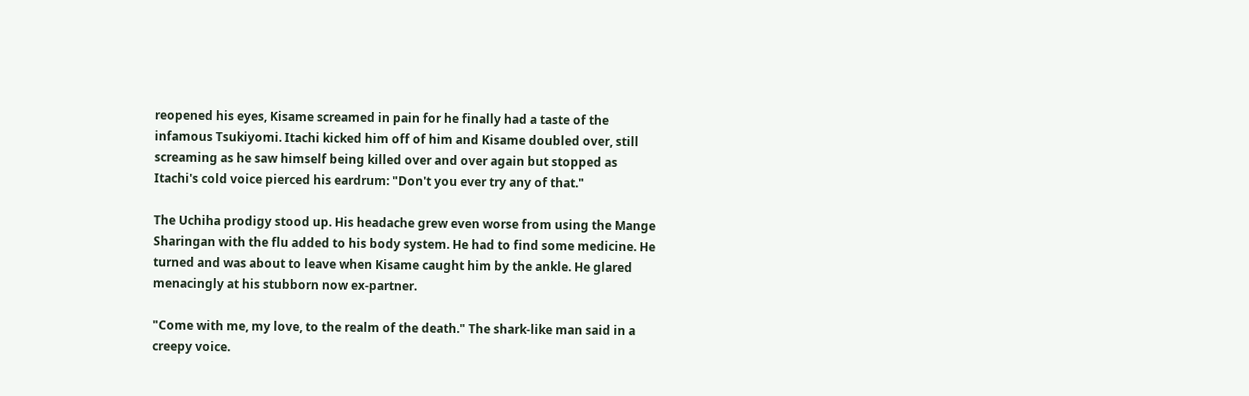reopened his eyes, Kisame screamed in pain for he finally had a taste of the infamous Tsukiyomi. Itachi kicked him off of him and Kisame doubled over, still screaming as he saw himself being killed over and over again but stopped as Itachi's cold voice pierced his eardrum: "Don't you ever try any of that."

The Uchiha prodigy stood up. His headache grew even worse from using the Mange Sharingan with the flu added to his body system. He had to find some medicine. He turned and was about to leave when Kisame caught him by the ankle. He glared menacingly at his stubborn now ex-partner.

"Come with me, my love, to the realm of the death." The shark-like man said in a creepy voice.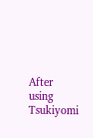After using Tsukiyomi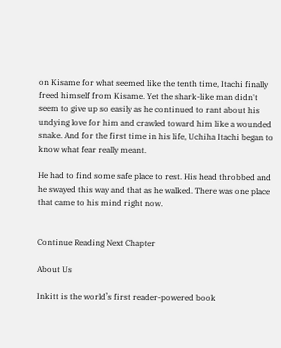on Kisame for what seemed like the tenth time, Itachi finally freed himself from Kisame. Yet the shark-like man didn't seem to give up so easily as he continued to rant about his undying love for him and crawled toward him like a wounded snake. And for the first time in his life, Uchiha Itachi began to know what fear really meant.

He had to find some safe place to rest. His head throbbed and he swayed this way and that as he walked. There was one place that came to his mind right now.


Continue Reading Next Chapter

About Us

Inkitt is the world’s first reader-powered book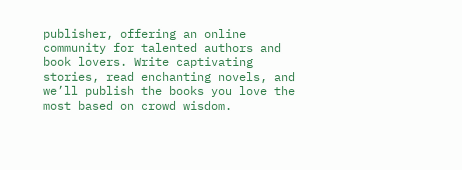publisher, offering an online community for talented authors and book lovers. Write captivating stories, read enchanting novels, and we’ll publish the books you love the most based on crowd wisdom.